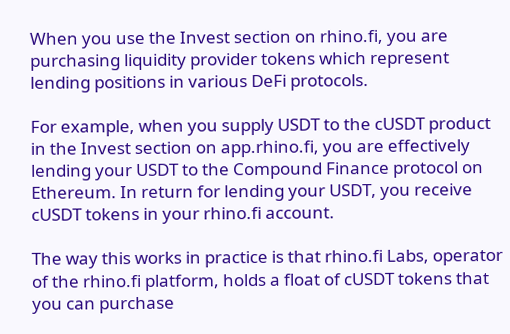When you use the Invest section on rhino.fi, you are purchasing liquidity provider tokens which represent lending positions in various DeFi protocols.

For example, when you supply USDT to the cUSDT product in the Invest section on app.rhino.fi, you are effectively lending your USDT to the Compound Finance protocol on Ethereum. In return for lending your USDT, you receive cUSDT tokens in your rhino.fi account.

The way this works in practice is that rhino.fi Labs, operator of the rhino.fi platform, holds a float of cUSDT tokens that you can purchase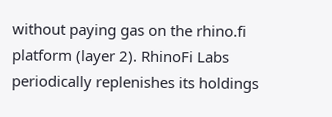without paying gas on the rhino.fi platform (layer 2). RhinoFi Labs periodically replenishes its holdings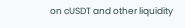on cUSDT and other liquidity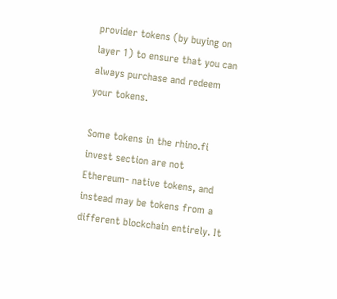provider tokens (by buying on layer 1) to ensure that you can always purchase and redeem your tokens.

Some tokens in the rhino.fi invest section are not Ethereum- native tokens, and instead may be tokens from a different blockchain entirely. It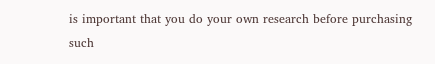is important that you do your own research before purchasing such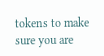tokens to make sure you are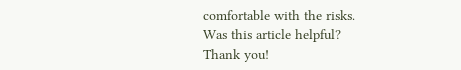comfortable with the risks.
Was this article helpful?
Thank you!